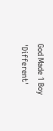God Made 1 Boy 'Different'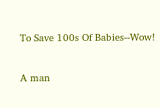To Save 100s Of Babies--Wow!

A man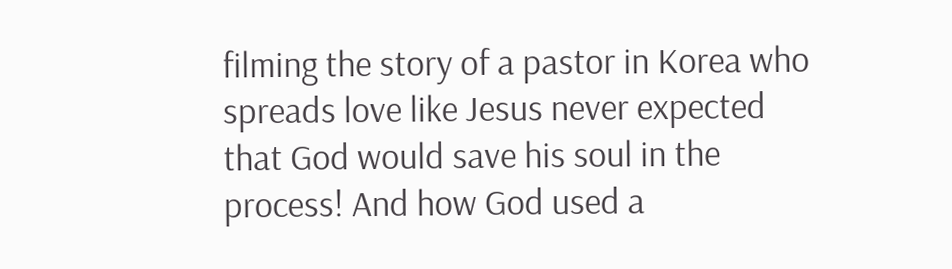filming the story of a pastor in Korea who spreads love like Jesus never expected that God would save his soul in the process! And how God used a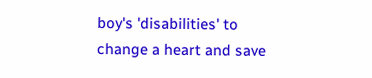boy's 'disabilities' to change a heart and save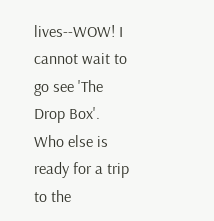lives--WOW! I cannot wait to go see 'The Drop Box'. Who else is ready for a trip to the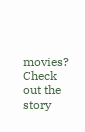movies? Check out the story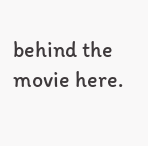behind the movie here.